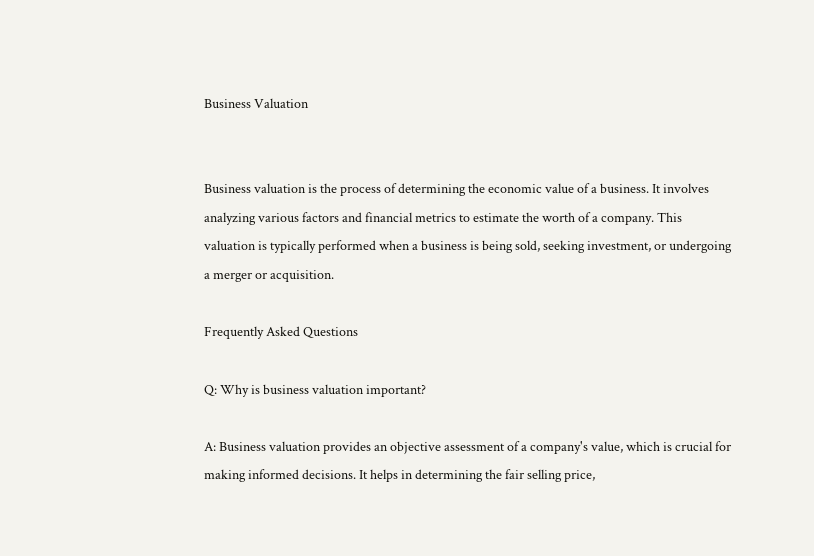Business Valuation


Business valuation is the process of determining the economic value of a business. It involves analyzing various factors and financial metrics to estimate the worth of a company. This valuation is typically performed when a business is being sold, seeking investment, or undergoing a merger or acquisition.

Frequently Asked Questions

Q: Why is business valuation important?

A: Business valuation provides an objective assessment of a company's value, which is crucial for making informed decisions. It helps in determining the fair selling price,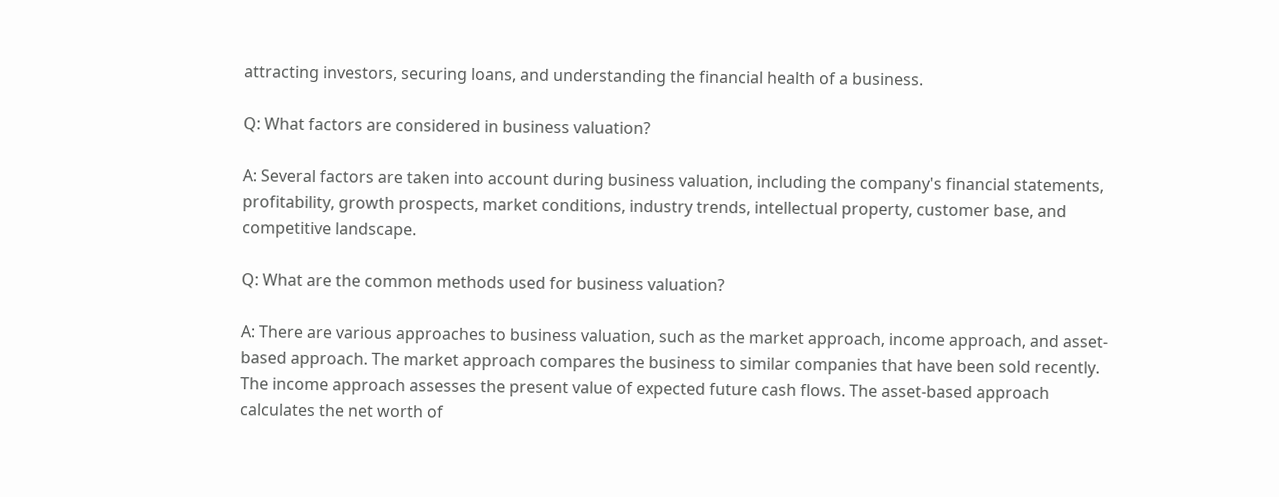attracting investors, securing loans, and understanding the financial health of a business.

Q: What factors are considered in business valuation?

A: Several factors are taken into account during business valuation, including the company's financial statements, profitability, growth prospects, market conditions, industry trends, intellectual property, customer base, and competitive landscape.

Q: What are the common methods used for business valuation?

A: There are various approaches to business valuation, such as the market approach, income approach, and asset-based approach. The market approach compares the business to similar companies that have been sold recently. The income approach assesses the present value of expected future cash flows. The asset-based approach calculates the net worth of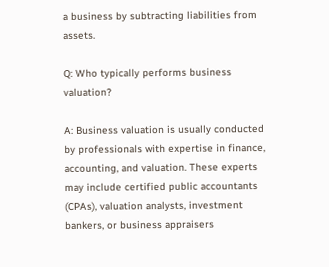a business by subtracting liabilities from assets.

Q: Who typically performs business valuation?

A: Business valuation is usually conducted by professionals with expertise in finance, accounting, and valuation. These experts may include certified public accountants (CPAs), valuation analysts, investment bankers, or business appraisers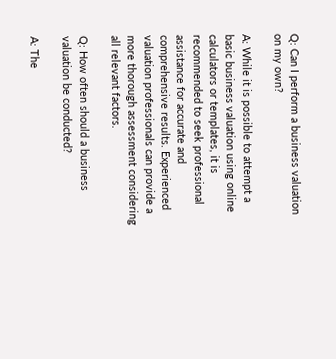Q: Can I perform a business valuation on my own?

A: While it is possible to attempt a basic business valuation using online calculators or templates, it is recommended to seek professional assistance for accurate and comprehensive results. Experienced valuation professionals can provide a more thorough assessment considering all relevant factors.

Q: How often should a business valuation be conducted?

A: The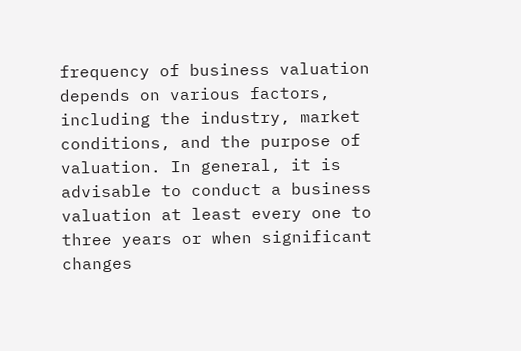frequency of business valuation depends on various factors, including the industry, market conditions, and the purpose of valuation. In general, it is advisable to conduct a business valuation at least every one to three years or when significant changes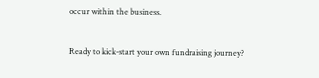occur within the business.

Ready to kick-start your own fundraising journey?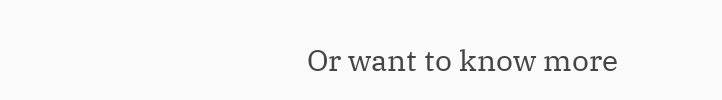Or want to know more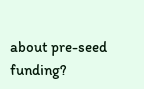about pre-seed funding?